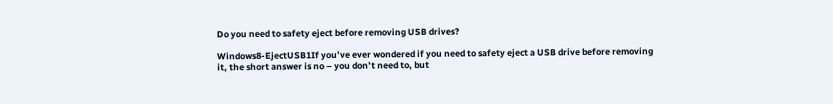Do you need to safety eject before removing USB drives?

Windows8-EjectUSB1If you’ve ever wondered if you need to safety eject a USB drive before removing it, the short answer is no – you don’t need to, but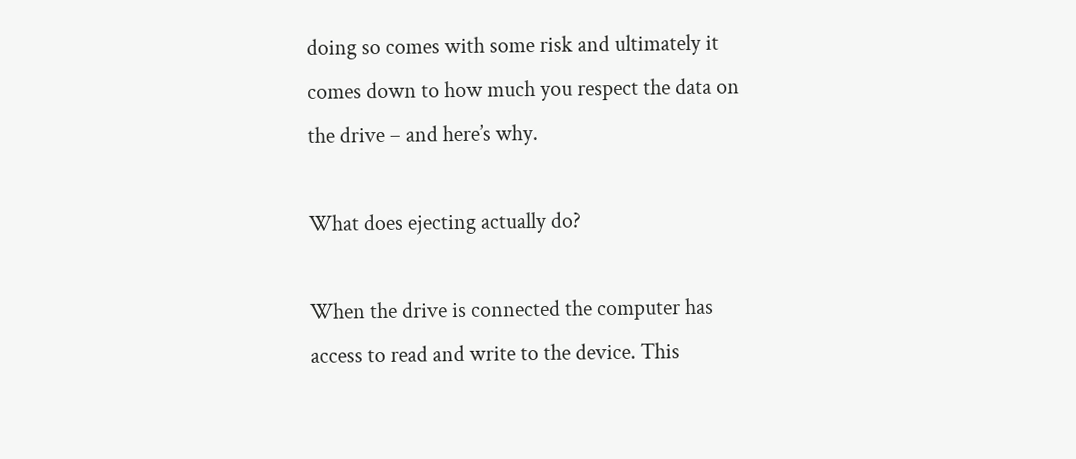doing so comes with some risk and ultimately it comes down to how much you respect the data on the drive – and here’s why.

What does ejecting actually do?

When the drive is connected the computer has access to read and write to the device. This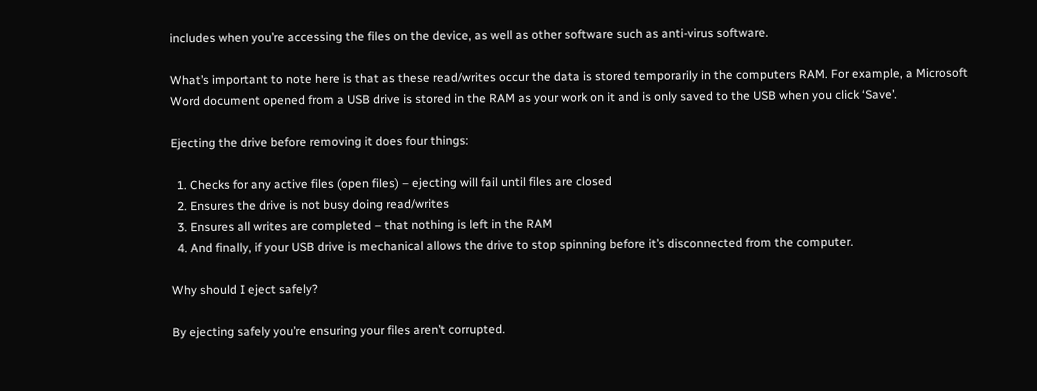includes when you’re accessing the files on the device, as well as other software such as anti-virus software.

What’s important to note here is that as these read/writes occur the data is stored temporarily in the computers RAM. For example, a Microsoft Word document opened from a USB drive is stored in the RAM as your work on it and is only saved to the USB when you click ‘Save’.

Ejecting the drive before removing it does four things:

  1. Checks for any active files (open files) – ejecting will fail until files are closed
  2. Ensures the drive is not busy doing read/writes
  3. Ensures all writes are completed – that nothing is left in the RAM
  4. And finally, if your USB drive is mechanical allows the drive to stop spinning before it’s disconnected from the computer.

Why should I eject safely?

By ejecting safely you’re ensuring your files aren’t corrupted.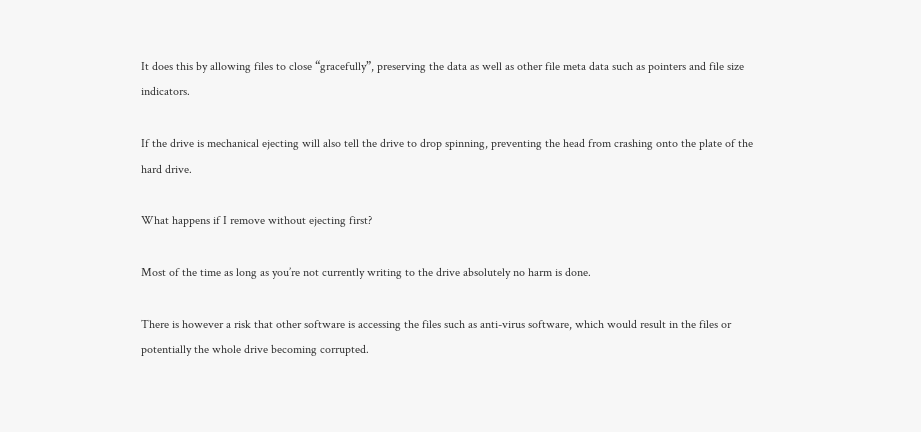It does this by allowing files to close “gracefully”, preserving the data as well as other file meta data such as pointers and file size indicators.

If the drive is mechanical ejecting will also tell the drive to drop spinning, preventing the head from crashing onto the plate of the hard drive.

What happens if I remove without ejecting first?

Most of the time as long as you’re not currently writing to the drive absolutely no harm is done.

There is however a risk that other software is accessing the files such as anti-virus software, which would result in the files or potentially the whole drive becoming corrupted.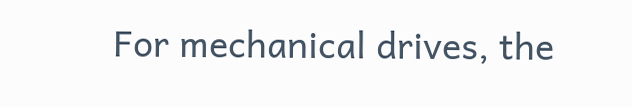For mechanical drives, the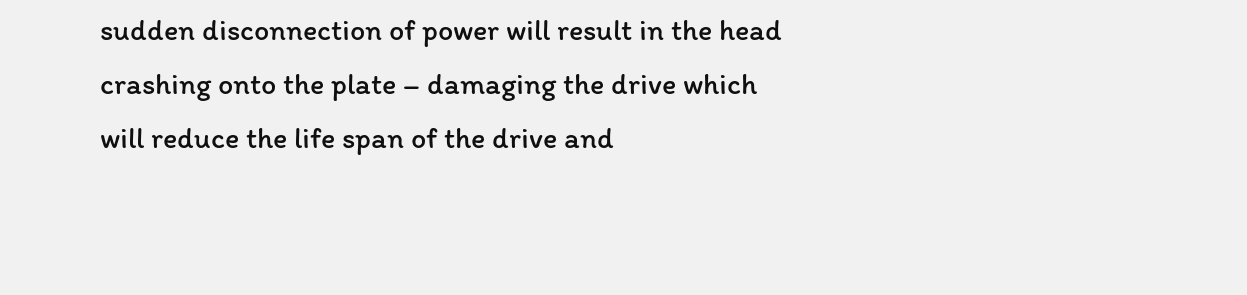sudden disconnection of power will result in the head crashing onto the plate – damaging the drive which will reduce the life span of the drive and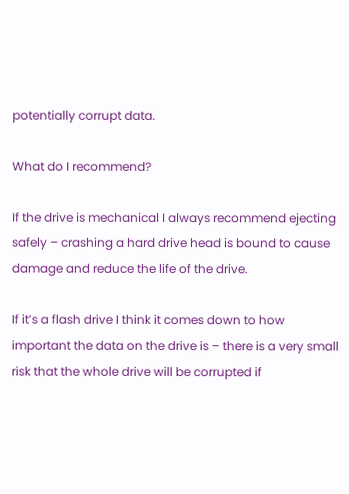potentially corrupt data.

What do I recommend?

If the drive is mechanical I always recommend ejecting safely – crashing a hard drive head is bound to cause damage and reduce the life of the drive.

If it’s a flash drive I think it comes down to how important the data on the drive is – there is a very small risk that the whole drive will be corrupted if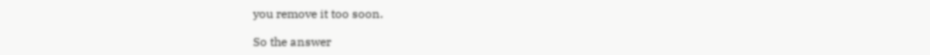you remove it too soon.

So the answer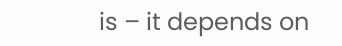is – it depends on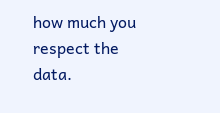how much you respect the data.